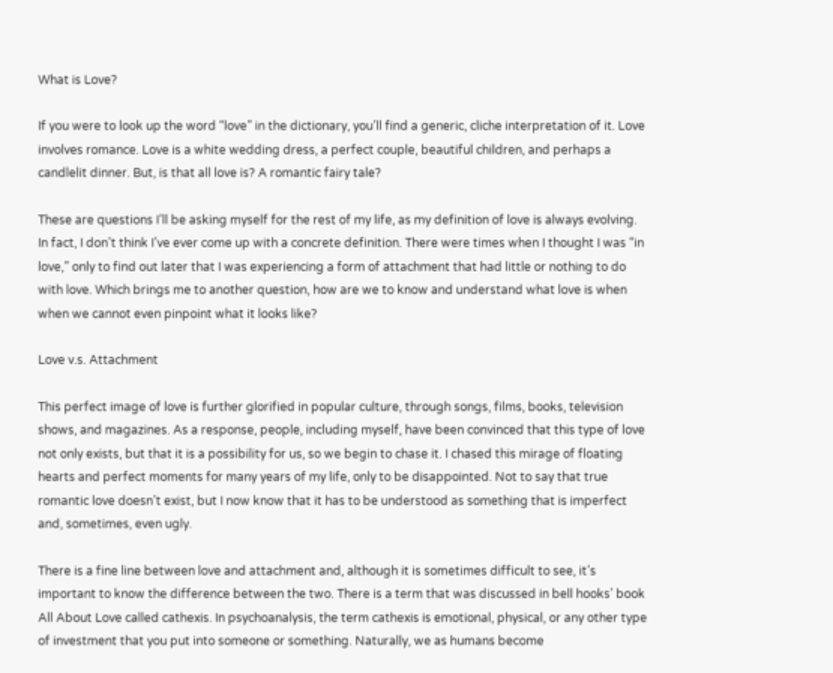What is Love?

If you were to look up the word “love” in the dictionary, you’ll find a generic, cliche interpretation of it. Love involves romance. Love is a white wedding dress, a perfect couple, beautiful children, and perhaps a candlelit dinner. But, is that all love is? A romantic fairy tale?

These are questions I’ll be asking myself for the rest of my life, as my definition of love is always evolving. In fact, I don’t think I’ve ever come up with a concrete definition. There were times when I thought I was “in love,” only to find out later that I was experiencing a form of attachment that had little or nothing to do with love. Which brings me to another question, how are we to know and understand what love is when when we cannot even pinpoint what it looks like?

Love v.s. Attachment

This perfect image of love is further glorified in popular culture, through songs, films, books, television shows, and magazines. As a response, people, including myself, have been convinced that this type of love not only exists, but that it is a possibility for us, so we begin to chase it. I chased this mirage of floating hearts and perfect moments for many years of my life, only to be disappointed. Not to say that true romantic love doesn’t exist, but I now know that it has to be understood as something that is imperfect and, sometimes, even ugly.

There is a fine line between love and attachment and, although it is sometimes difficult to see, it’s important to know the difference between the two. There is a term that was discussed in bell hooks’ book All About Love called cathexis. In psychoanalysis, the term cathexis is emotional, physical, or any other type of investment that you put into someone or something. Naturally, we as humans become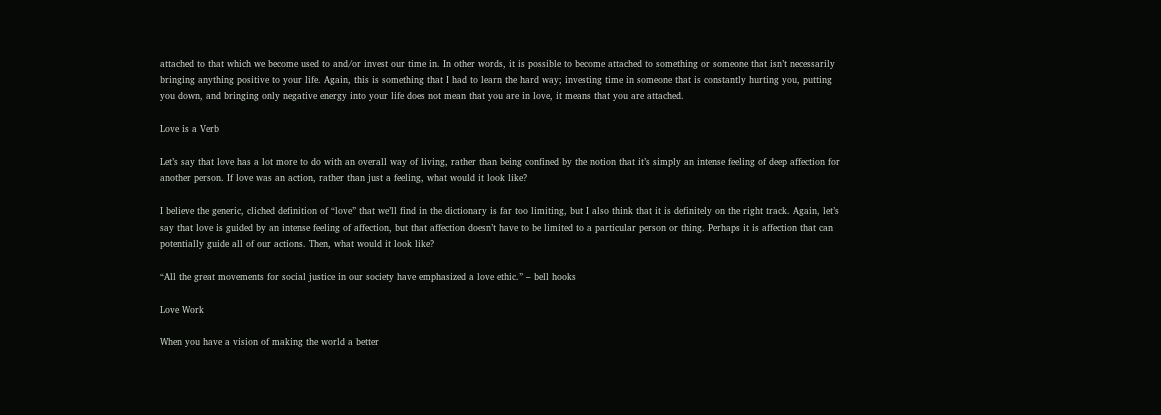attached to that which we become used to and/or invest our time in. In other words, it is possible to become attached to something or someone that isn’t necessarily bringing anything positive to your life. Again, this is something that I had to learn the hard way; investing time in someone that is constantly hurting you, putting you down, and bringing only negative energy into your life does not mean that you are in love, it means that you are attached.

Love is a Verb

Let’s say that love has a lot more to do with an overall way of living, rather than being confined by the notion that it’s simply an intense feeling of deep affection for another person. If love was an action, rather than just a feeling, what would it look like?

I believe the generic, cliched definition of “love” that we’ll find in the dictionary is far too limiting, but I also think that it is definitely on the right track. Again, let’s say that love is guided by an intense feeling of affection, but that affection doesn’t have to be limited to a particular person or thing. Perhaps it is affection that can potentially guide all of our actions. Then, what would it look like?

“All the great movements for social justice in our society have emphasized a love ethic.” – bell hooks

Love Work

When you have a vision of making the world a better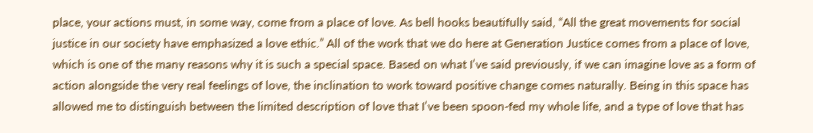place, your actions must, in some way, come from a place of love. As bell hooks beautifully said, “All the great movements for social justice in our society have emphasized a love ethic.” All of the work that we do here at Generation Justice comes from a place of love, which is one of the many reasons why it is such a special space. Based on what I’ve said previously, if we can imagine love as a form of action alongside the very real feelings of love, the inclination to work toward positive change comes naturally. Being in this space has allowed me to distinguish between the limited description of love that I’ve been spoon-fed my whole life, and a type of love that has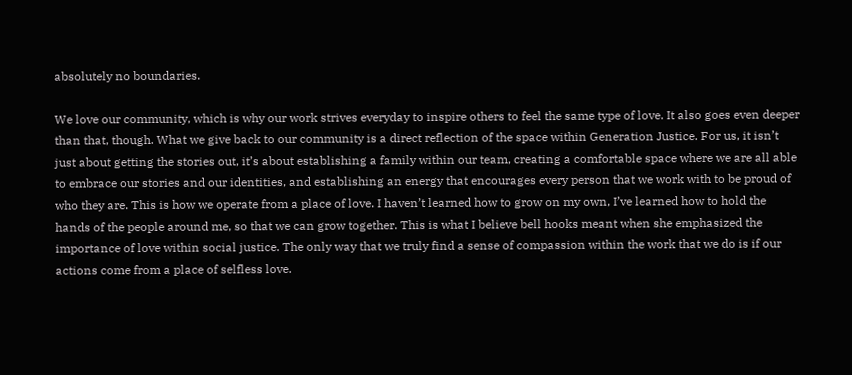absolutely no boundaries.

We love our community, which is why our work strives everyday to inspire others to feel the same type of love. It also goes even deeper than that, though. What we give back to our community is a direct reflection of the space within Generation Justice. For us, it isn’t just about getting the stories out, it’s about establishing a family within our team, creating a comfortable space where we are all able to embrace our stories and our identities, and establishing an energy that encourages every person that we work with to be proud of who they are. This is how we operate from a place of love. I haven’t learned how to grow on my own, I’ve learned how to hold the hands of the people around me, so that we can grow together. This is what I believe bell hooks meant when she emphasized the importance of love within social justice. The only way that we truly find a sense of compassion within the work that we do is if our actions come from a place of selfless love.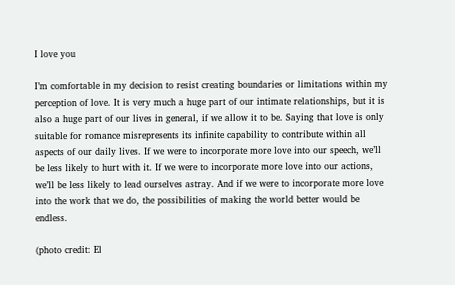I love you

I’m comfortable in my decision to resist creating boundaries or limitations within my perception of love. It is very much a huge part of our intimate relationships, but it is also a huge part of our lives in general, if we allow it to be. Saying that love is only suitable for romance misrepresents its infinite capability to contribute within all aspects of our daily lives. If we were to incorporate more love into our speech, we’ll be less likely to hurt with it. If we were to incorporate more love into our actions, we’ll be less likely to lead ourselves astray. And if we were to incorporate more love into the work that we do, the possibilities of making the world better would be endless.

(photo credit: El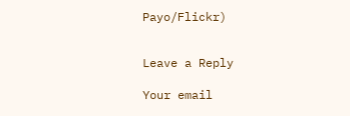Payo/Flickr)


Leave a Reply

Your email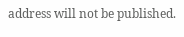address will not be published.